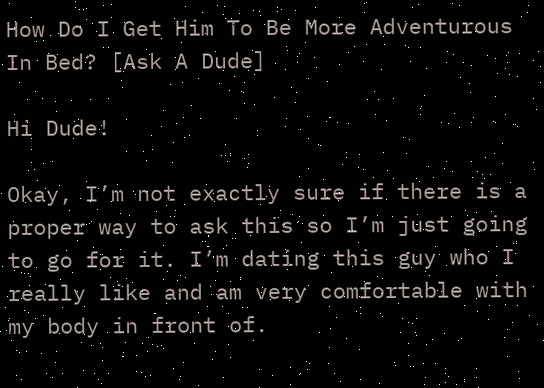How Do I Get Him To Be More Adventurous In Bed? [Ask A Dude]

Hi Dude!

Okay, I’m not exactly sure if there is a proper way to ask this so I’m just going to go for it. I’m dating this guy who I really like and am very comfortable with my body in front of.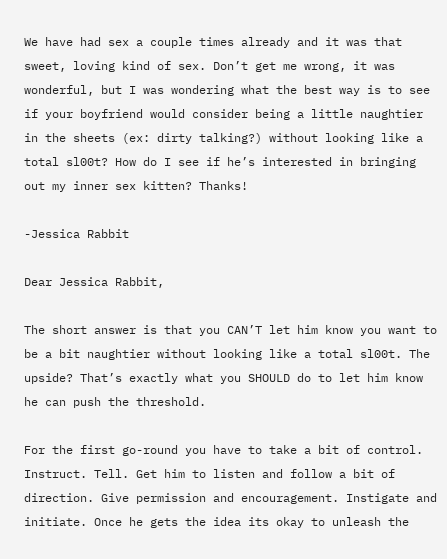We have had sex a couple times already and it was that sweet, loving kind of sex. Don’t get me wrong, it was wonderful, but I was wondering what the best way is to see if your boyfriend would consider being a little naughtier in the sheets (ex: dirty talking?) without looking like a total sl00t? How do I see if he’s interested in bringing out my inner sex kitten? Thanks!

-Jessica Rabbit

Dear Jessica Rabbit,

The short answer is that you CAN’T let him know you want to be a bit naughtier without looking like a total sl00t. The upside? That’s exactly what you SHOULD do to let him know he can push the threshold.

For the first go-round you have to take a bit of control. Instruct. Tell. Get him to listen and follow a bit of direction. Give permission and encouragement. Instigate and initiate. Once he gets the idea its okay to unleash the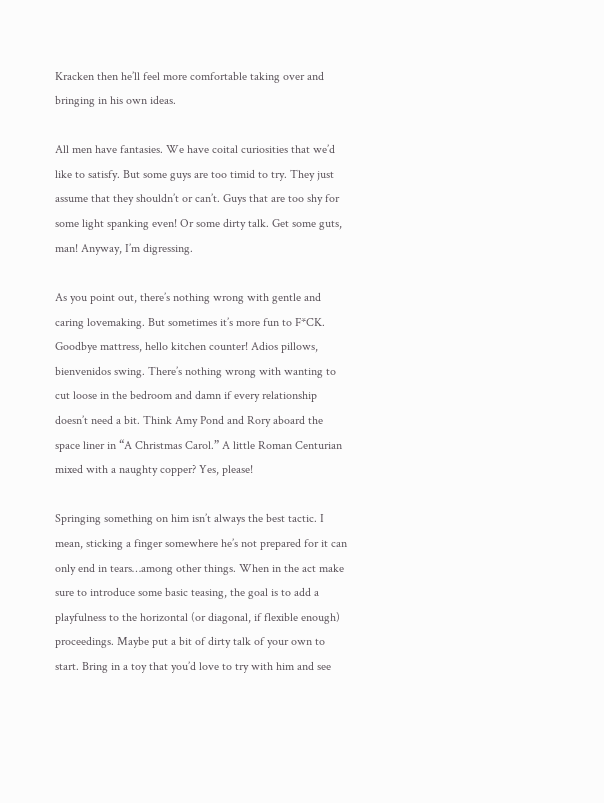Kracken then he’ll feel more comfortable taking over and bringing in his own ideas.

All men have fantasies. We have coital curiosities that we’d like to satisfy. But some guys are too timid to try. They just assume that they shouldn’t or can’t. Guys that are too shy for some light spanking even! Or some dirty talk. Get some guts, man! Anyway, I’m digressing.

As you point out, there’s nothing wrong with gentle and caring lovemaking. But sometimes it’s more fun to F*CK. Goodbye mattress, hello kitchen counter! Adios pillows, bienvenidos swing. There’s nothing wrong with wanting to cut loose in the bedroom and damn if every relationship doesn’t need a bit. Think Amy Pond and Rory aboard the space liner in “A Christmas Carol.” A little Roman Centurian mixed with a naughty copper? Yes, please!

Springing something on him isn’t always the best tactic. I mean, sticking a finger somewhere he’s not prepared for it can only end in tears…among other things. When in the act make sure to introduce some basic teasing, the goal is to add a playfulness to the horizontal (or diagonal, if flexible enough) proceedings. Maybe put a bit of dirty talk of your own to start. Bring in a toy that you’d love to try with him and see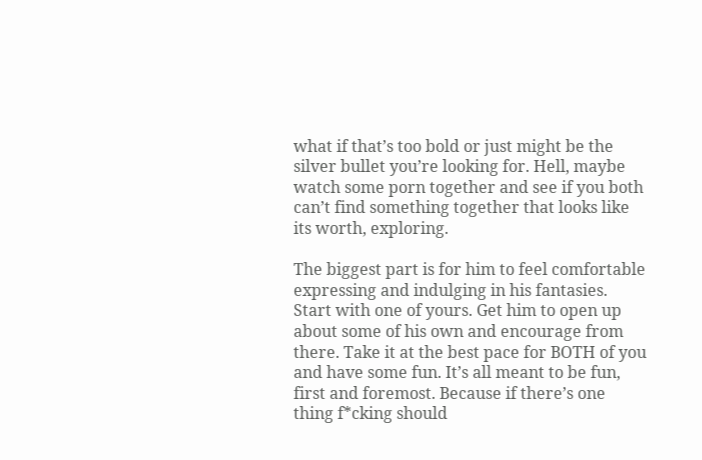what if that’s too bold or just might be the silver bullet you’re looking for. Hell, maybe watch some porn together and see if you both can’t find something together that looks like its worth, exploring.

The biggest part is for him to feel comfortable expressing and indulging in his fantasies. Start with one of yours. Get him to open up about some of his own and encourage from there. Take it at the best pace for BOTH of you and have some fun. It’s all meant to be fun, first and foremost. Because if there’s one thing f*cking should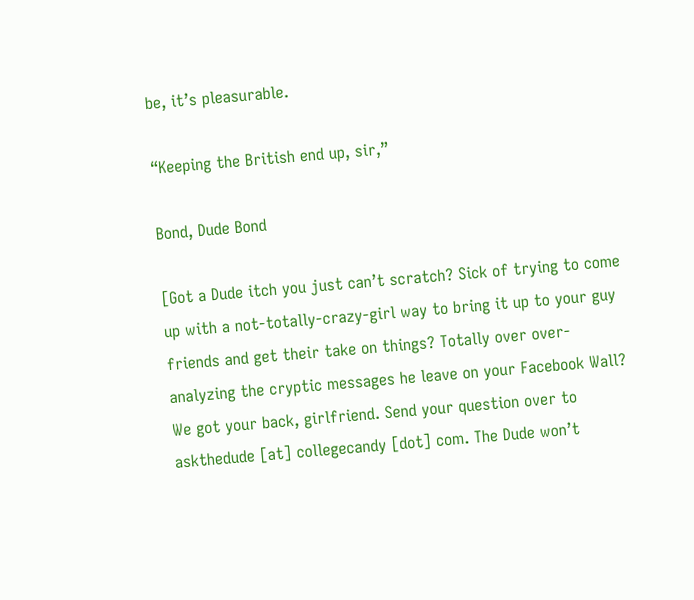be, it’s pleasurable.

“Keeping the British end up, sir,”

Bond, Dude Bond

[Got a Dude itch you just can’t scratch? Sick of trying to come up with a not-totally-crazy-girl way to bring it up to your guy friends and get their take on things? Totally over over-analyzing the cryptic messages he leave on your Facebook Wall? We got your back, girlfriend. Send your question over to askthedude [at] collegecandy [dot] com. The Dude won’t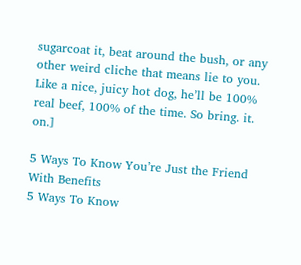sugarcoat it, beat around the bush, or any other weird cliche that means lie to you. Like a nice, juicy hot dog, he’ll be 100% real beef, 100% of the time. So bring. it. on.]

5 Ways To Know You’re Just the Friend With Benefits
5 Ways To Know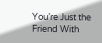You’re Just the Friend With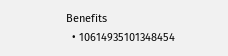Benefits
  • 10614935101348454